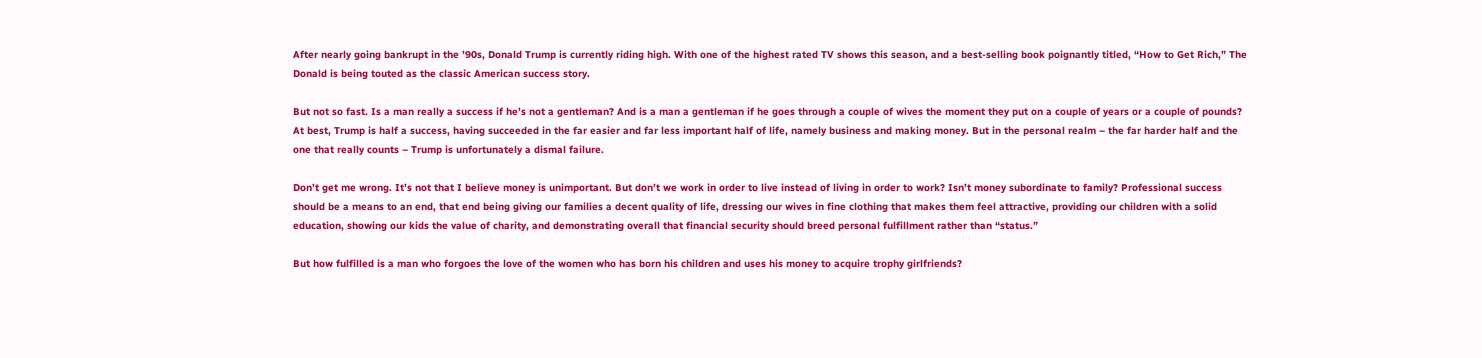After nearly going bankrupt in the ’90s, Donald Trump is currently riding high. With one of the highest rated TV shows this season, and a best-selling book poignantly titled, “How to Get Rich,” The Donald is being touted as the classic American success story.

But not so fast. Is a man really a success if he’s not a gentleman? And is a man a gentleman if he goes through a couple of wives the moment they put on a couple of years or a couple of pounds? At best, Trump is half a success, having succeeded in the far easier and far less important half of life, namely business and making money. But in the personal realm – the far harder half and the one that really counts – Trump is unfortunately a dismal failure.

Don’t get me wrong. It’s not that I believe money is unimportant. But don’t we work in order to live instead of living in order to work? Isn’t money subordinate to family? Professional success should be a means to an end, that end being giving our families a decent quality of life, dressing our wives in fine clothing that makes them feel attractive, providing our children with a solid education, showing our kids the value of charity, and demonstrating overall that financial security should breed personal fulfillment rather than “status.”

But how fulfilled is a man who forgoes the love of the women who has born his children and uses his money to acquire trophy girlfriends?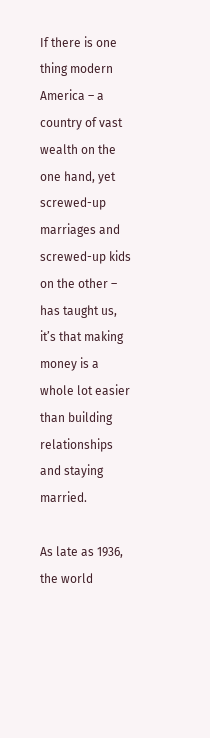If there is one thing modern America – a country of vast wealth on the one hand, yet screwed-up marriages and screwed-up kids on the other – has taught us, it’s that making money is a whole lot easier than building relationships and staying married.

As late as 1936, the world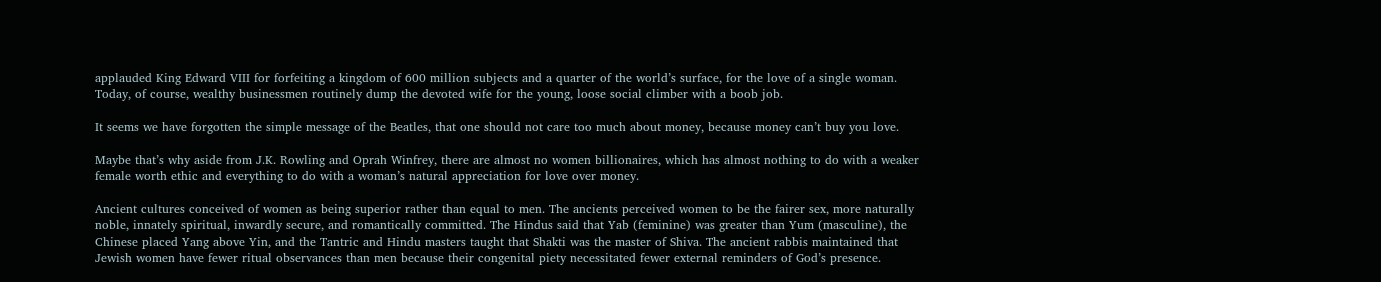applauded King Edward VIII for forfeiting a kingdom of 600 million subjects and a quarter of the world’s surface, for the love of a single woman. Today, of course, wealthy businessmen routinely dump the devoted wife for the young, loose social climber with a boob job.

It seems we have forgotten the simple message of the Beatles, that one should not care too much about money, because money can’t buy you love.

Maybe that’s why aside from J.K. Rowling and Oprah Winfrey, there are almost no women billionaires, which has almost nothing to do with a weaker female worth ethic and everything to do with a woman’s natural appreciation for love over money.

Ancient cultures conceived of women as being superior rather than equal to men. The ancients perceived women to be the fairer sex, more naturally noble, innately spiritual, inwardly secure, and romantically committed. The Hindus said that Yab (feminine) was greater than Yum (masculine), the Chinese placed Yang above Yin, and the Tantric and Hindu masters taught that Shakti was the master of Shiva. The ancient rabbis maintained that Jewish women have fewer ritual observances than men because their congenital piety necessitated fewer external reminders of God’s presence.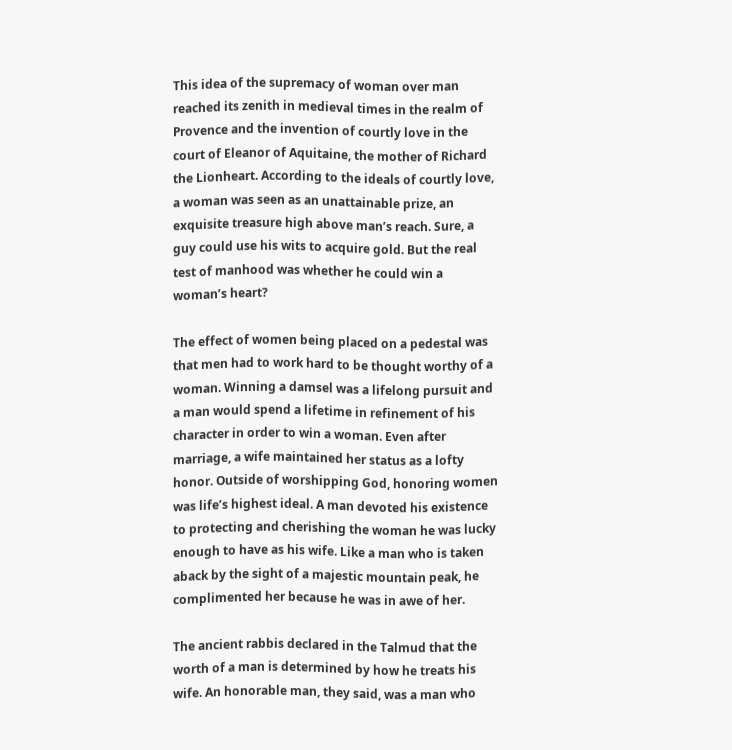This idea of the supremacy of woman over man reached its zenith in medieval times in the realm of Provence and the invention of courtly love in the court of Eleanor of Aquitaine, the mother of Richard the Lionheart. According to the ideals of courtly love, a woman was seen as an unattainable prize, an exquisite treasure high above man’s reach. Sure, a guy could use his wits to acquire gold. But the real test of manhood was whether he could win a woman’s heart?

The effect of women being placed on a pedestal was that men had to work hard to be thought worthy of a woman. Winning a damsel was a lifelong pursuit and a man would spend a lifetime in refinement of his character in order to win a woman. Even after marriage, a wife maintained her status as a lofty honor. Outside of worshipping God, honoring women was life’s highest ideal. A man devoted his existence to protecting and cherishing the woman he was lucky enough to have as his wife. Like a man who is taken aback by the sight of a majestic mountain peak, he complimented her because he was in awe of her.

The ancient rabbis declared in the Talmud that the worth of a man is determined by how he treats his wife. An honorable man, they said, was a man who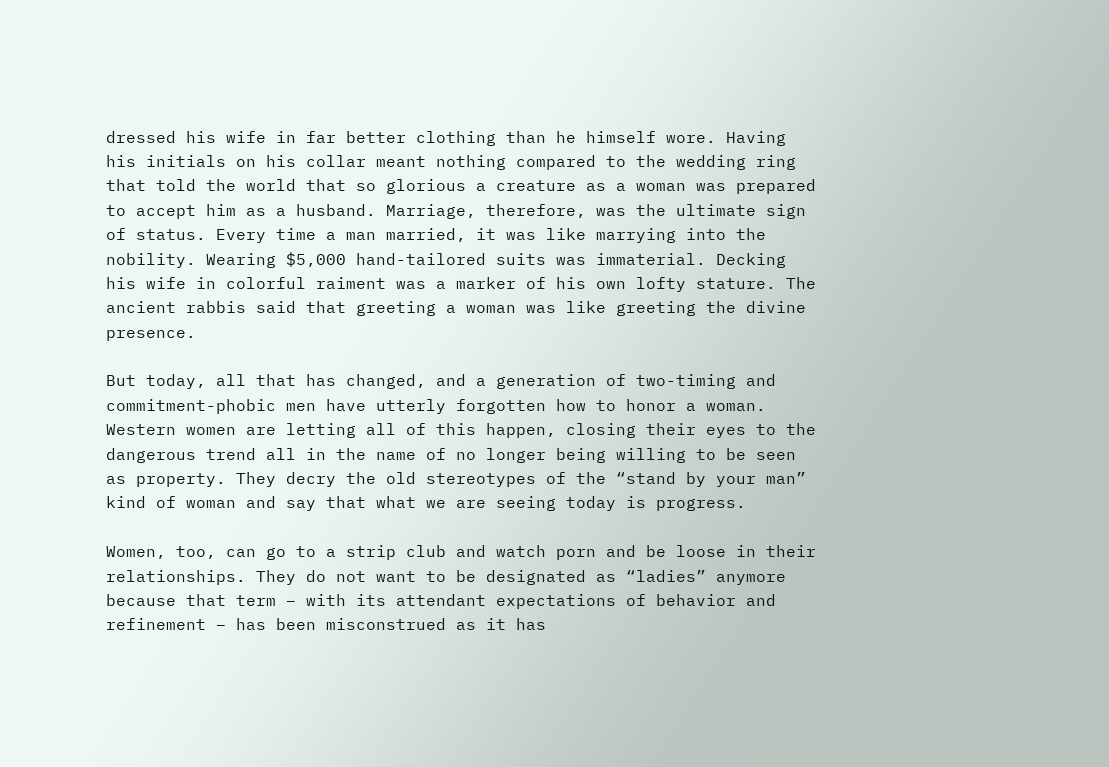dressed his wife in far better clothing than he himself wore. Having his initials on his collar meant nothing compared to the wedding ring that told the world that so glorious a creature as a woman was prepared to accept him as a husband. Marriage, therefore, was the ultimate sign of status. Every time a man married, it was like marrying into the nobility. Wearing $5,000 hand-tailored suits was immaterial. Decking his wife in colorful raiment was a marker of his own lofty stature. The ancient rabbis said that greeting a woman was like greeting the divine presence.

But today, all that has changed, and a generation of two-timing and commitment-phobic men have utterly forgotten how to honor a woman. Western women are letting all of this happen, closing their eyes to the dangerous trend all in the name of no longer being willing to be seen as property. They decry the old stereotypes of the “stand by your man” kind of woman and say that what we are seeing today is progress.

Women, too, can go to a strip club and watch porn and be loose in their relationships. They do not want to be designated as “ladies” anymore because that term – with its attendant expectations of behavior and refinement – has been misconstrued as it has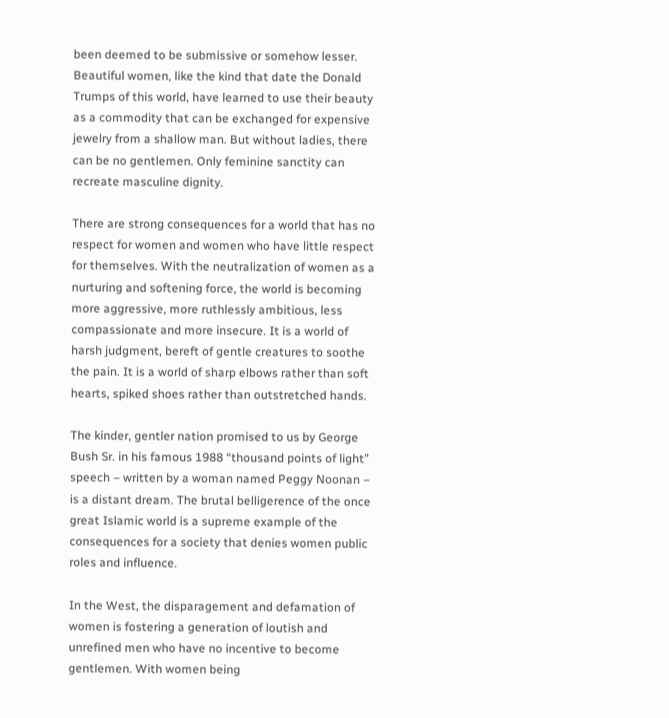been deemed to be submissive or somehow lesser. Beautiful women, like the kind that date the Donald Trumps of this world, have learned to use their beauty as a commodity that can be exchanged for expensive jewelry from a shallow man. But without ladies, there can be no gentlemen. Only feminine sanctity can recreate masculine dignity.

There are strong consequences for a world that has no respect for women and women who have little respect for themselves. With the neutralization of women as a nurturing and softening force, the world is becoming more aggressive, more ruthlessly ambitious, less compassionate and more insecure. It is a world of harsh judgment, bereft of gentle creatures to soothe the pain. It is a world of sharp elbows rather than soft hearts, spiked shoes rather than outstretched hands.

The kinder, gentler nation promised to us by George Bush Sr. in his famous 1988 “thousand points of light” speech – written by a woman named Peggy Noonan – is a distant dream. The brutal belligerence of the once great Islamic world is a supreme example of the consequences for a society that denies women public roles and influence.

In the West, the disparagement and defamation of women is fostering a generation of loutish and unrefined men who have no incentive to become gentlemen. With women being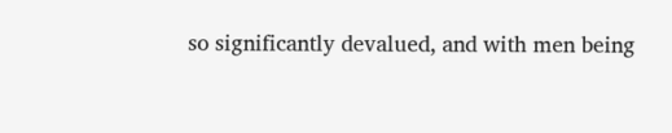so significantly devalued, and with men being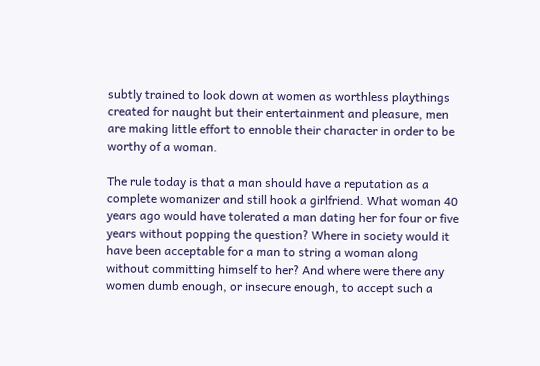subtly trained to look down at women as worthless playthings created for naught but their entertainment and pleasure, men are making little effort to ennoble their character in order to be worthy of a woman.

The rule today is that a man should have a reputation as a complete womanizer and still hook a girlfriend. What woman 40 years ago would have tolerated a man dating her for four or five years without popping the question? Where in society would it have been acceptable for a man to string a woman along without committing himself to her? And where were there any women dumb enough, or insecure enough, to accept such a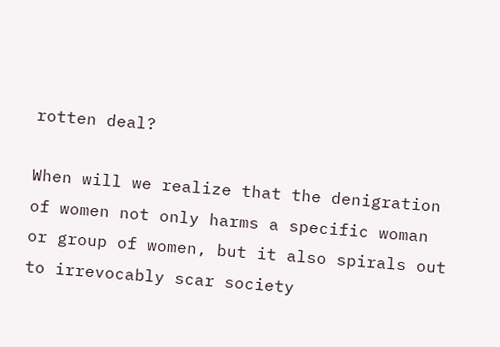rotten deal?

When will we realize that the denigration of women not only harms a specific woman or group of women, but it also spirals out to irrevocably scar society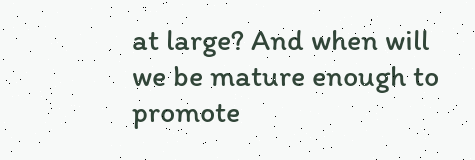at large? And when will we be mature enough to promote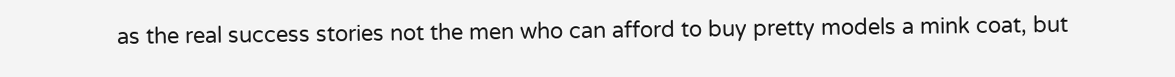as the real success stories not the men who can afford to buy pretty models a mink coat, but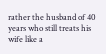rather the husband of 40 years who still treats his wife like a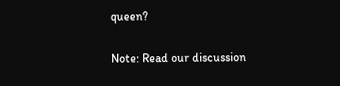queen?

Note: Read our discussion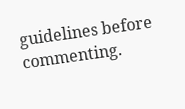guidelines before commenting.